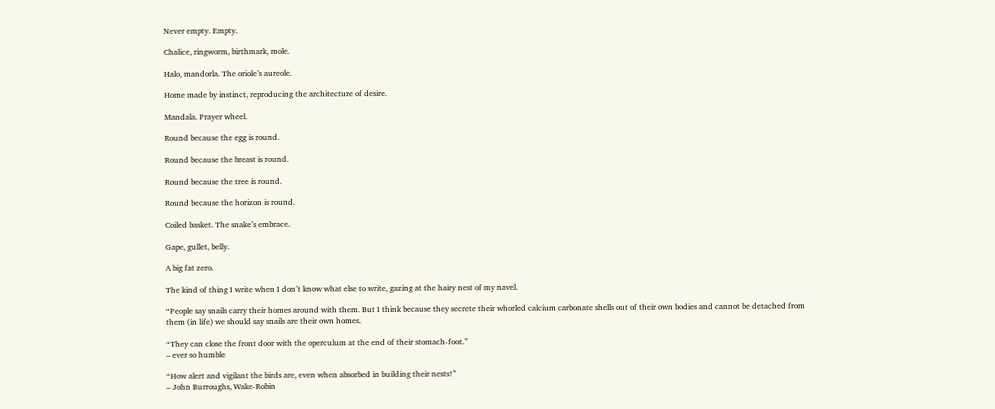Never empty. Empty.

Chalice, ringworm, birthmark, mole.

Halo, mandorla. The oriole’s aureole.

Home made by instinct, reproducing the architecture of desire.

Mandala. Prayer wheel.

Round because the egg is round.

Round because the breast is round.

Round because the tree is round.

Round because the horizon is round.

Coiled basket. The snake’s embrace.

Gape, gullet, belly.

A big fat zero.

The kind of thing I write when I don’t know what else to write, gazing at the hairy nest of my navel.

“People say snails carry their homes around with them. But I think because they secrete their whorled calcium carbonate shells out of their own bodies and cannot be detached from them (in life) we should say snails are their own homes.

“They can close the front door with the operculum at the end of their stomach-foot.”
– ever so humble

“How alert and vigilant the birds are, even when absorbed in building their nests!”
– John Burroughs, Wake-Robin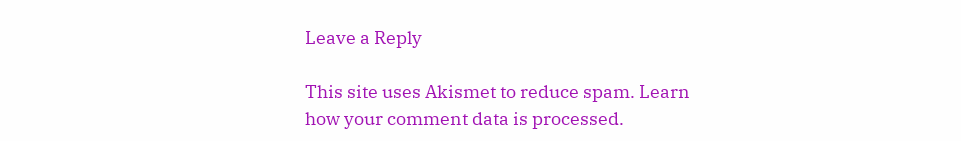Leave a Reply

This site uses Akismet to reduce spam. Learn how your comment data is processed.